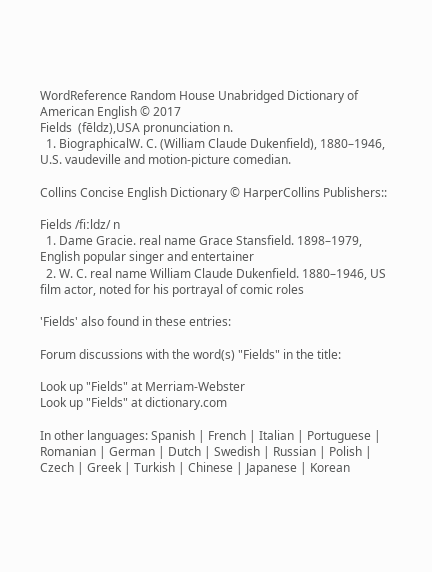WordReference Random House Unabridged Dictionary of American English © 2017
Fields  (fēldz),USA pronunciation n.
  1. BiographicalW. C. (William Claude Dukenfield), 1880–1946, U.S. vaudeville and motion-picture comedian.

Collins Concise English Dictionary © HarperCollins Publishers::

Fields /fiːldz/ n
  1. Dame Gracie. real name Grace Stansfield. 1898–1979, English popular singer and entertainer
  2. W. C. real name William Claude Dukenfield. 1880–1946, US film actor, noted for his portrayal of comic roles

'Fields' also found in these entries:

Forum discussions with the word(s) "Fields" in the title:

Look up "Fields" at Merriam-Webster
Look up "Fields" at dictionary.com

In other languages: Spanish | French | Italian | Portuguese | Romanian | German | Dutch | Swedish | Russian | Polish | Czech | Greek | Turkish | Chinese | Japanese | Korean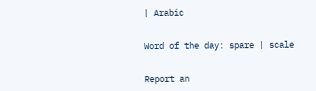| Arabic


Word of the day: spare | scale


Report an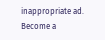inappropriate ad.
Become a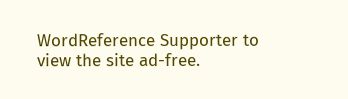WordReference Supporter to view the site ad-free.